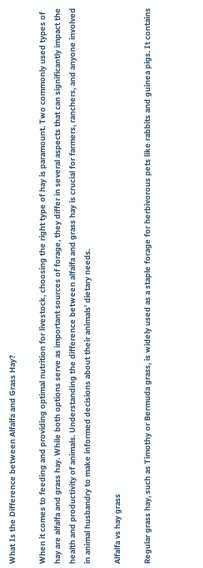What Is the Difference between Alfalfa and Grass Hay?

When it comes to feeding and providing optimal nutrition for livestock, choosing the right type of hay is paramount. Two commonly used types of hay are alfalfa and grass hay. While both options serve as important sources of forage, they differ in several aspects that can significantly impact the health and productivity of animals. Understanding the difference between alfalfa and grass hay is crucial for farmers, ranchers, and anyone involved in animal husbandry to make informed decisions about their animals’ dietary needs.

Alfalfa vs hay grass

Regular grass hay, such as Timothy or Bermuda grass, is widely used as a staple forage for herbivorous pets like rabbits and guinea pigs. It contains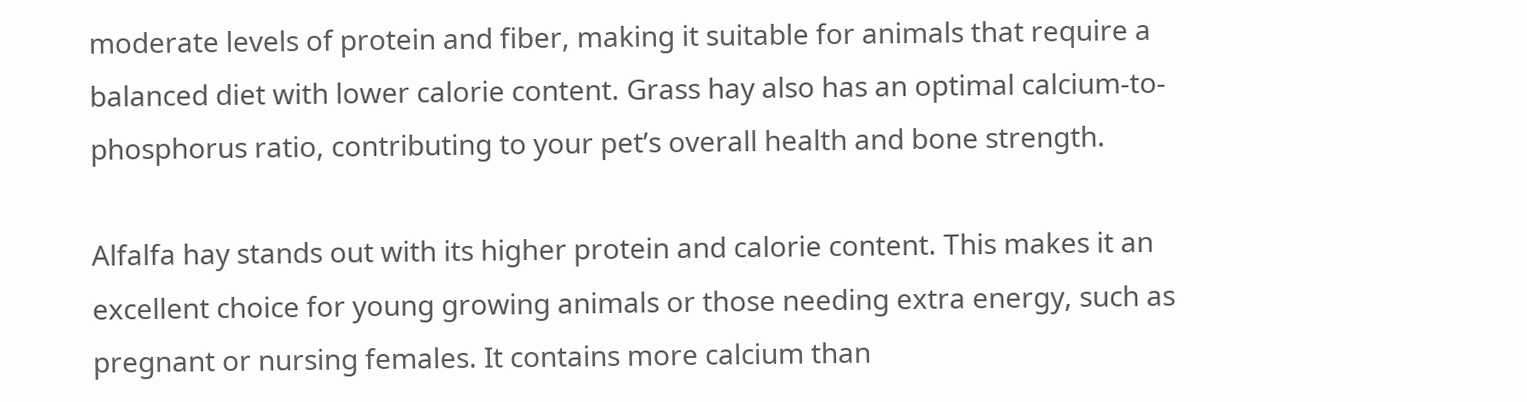moderate levels of protein and fiber, making it suitable for animals that require a balanced diet with lower calorie content. Grass hay also has an optimal calcium-to-phosphorus ratio, contributing to your pet’s overall health and bone strength.

Alfalfa hay stands out with its higher protein and calorie content. This makes it an excellent choice for young growing animals or those needing extra energy, such as pregnant or nursing females. It contains more calcium than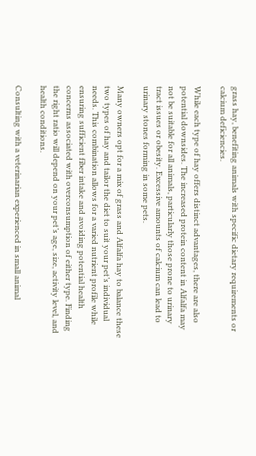grass hay, benefiting animals with specific dietary requirements or calcium deficiencies.

While each type of hay offers distinct advantages, there are also potential downsides. The increased protein content in Alfalfa may not be suitable for all animals, particularly those prone to urinary tract issues or obesity. Excessive amounts of calcium can lead to urinary stones forming in some pets.

Many owners opt for a mix of grass and Alfalfa hay to balance these two types of hay and tailor the diet to suit your pet’s individual needs. This combination allows for a varied nutrient profile while ensuring sufficient fiber intake and avoiding potential health concerns associated with overconsumption of either type. Finding the right ratio will depend on your pet’s age, size, activity level, and health conditions.

Consulting with a veterinarian experienced in small animal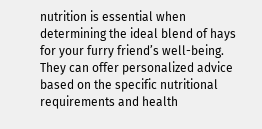nutrition is essential when determining the ideal blend of hays for your furry friend’s well-being. They can offer personalized advice based on the specific nutritional requirements and health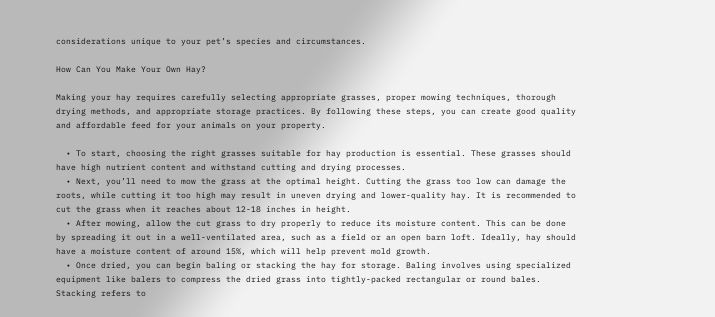considerations unique to your pet’s species and circumstances.

How Can You Make Your Own Hay?

Making your hay requires carefully selecting appropriate grasses, proper mowing techniques, thorough drying methods, and appropriate storage practices. By following these steps, you can create good quality and affordable feed for your animals on your property.

  • To start, choosing the right grasses suitable for hay production is essential. These grasses should have high nutrient content and withstand cutting and drying processes.
  • Next, you’ll need to mow the grass at the optimal height. Cutting the grass too low can damage the roots, while cutting it too high may result in uneven drying and lower-quality hay. It is recommended to cut the grass when it reaches about 12-18 inches in height.
  • After mowing, allow the cut grass to dry properly to reduce its moisture content. This can be done by spreading it out in a well-ventilated area, such as a field or an open barn loft. Ideally, hay should have a moisture content of around 15%, which will help prevent mold growth.
  • Once dried, you can begin baling or stacking the hay for storage. Baling involves using specialized equipment like balers to compress the dried grass into tightly-packed rectangular or round bales. Stacking refers to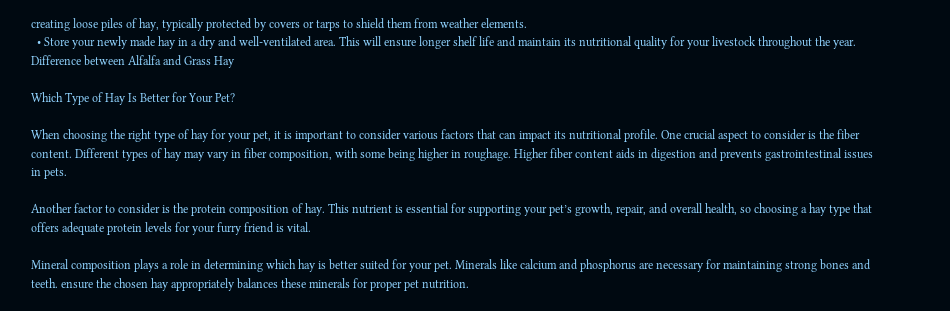creating loose piles of hay, typically protected by covers or tarps to shield them from weather elements.
  • Store your newly made hay in a dry and well-ventilated area. This will ensure longer shelf life and maintain its nutritional quality for your livestock throughout the year.
Difference between Alfalfa and Grass Hay

Which Type of Hay Is Better for Your Pet?

When choosing the right type of hay for your pet, it is important to consider various factors that can impact its nutritional profile. One crucial aspect to consider is the fiber content. Different types of hay may vary in fiber composition, with some being higher in roughage. Higher fiber content aids in digestion and prevents gastrointestinal issues in pets.

Another factor to consider is the protein composition of hay. This nutrient is essential for supporting your pet’s growth, repair, and overall health, so choosing a hay type that offers adequate protein levels for your furry friend is vital.

Mineral composition plays a role in determining which hay is better suited for your pet. Minerals like calcium and phosphorus are necessary for maintaining strong bones and teeth. ensure the chosen hay appropriately balances these minerals for proper pet nutrition.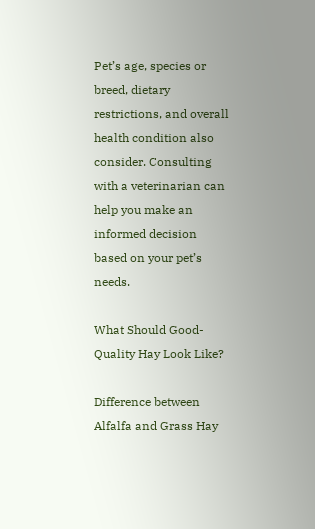Pet’s age, species or breed, dietary restrictions, and overall health condition also consider. Consulting with a veterinarian can help you make an informed decision based on your pet’s needs.

What Should Good-Quality Hay Look Like?

Difference between Alfalfa and Grass Hay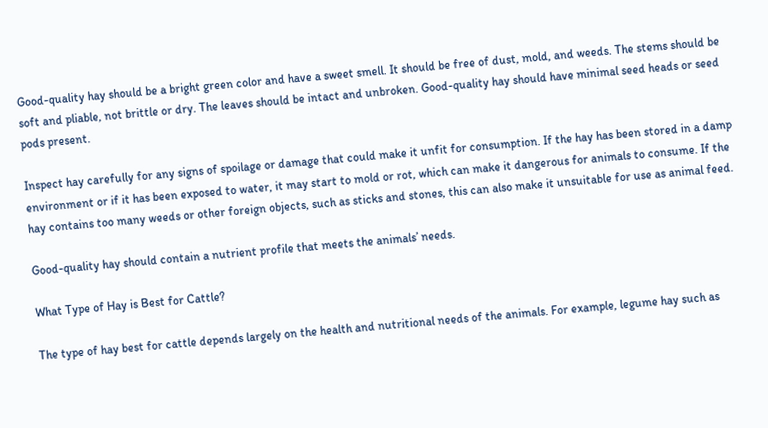Good-quality hay should be a bright green color and have a sweet smell. It should be free of dust, mold, and weeds. The stems should be soft and pliable, not brittle or dry. The leaves should be intact and unbroken. Good-quality hay should have minimal seed heads or seed pods present.

Inspect hay carefully for any signs of spoilage or damage that could make it unfit for consumption. If the hay has been stored in a damp environment or if it has been exposed to water, it may start to mold or rot, which can make it dangerous for animals to consume. If the hay contains too many weeds or other foreign objects, such as sticks and stones, this can also make it unsuitable for use as animal feed.

Good-quality hay should contain a nutrient profile that meets the animals’ needs.

What Type of Hay is Best for Cattle?

The type of hay best for cattle depends largely on the health and nutritional needs of the animals. For example, legume hay such as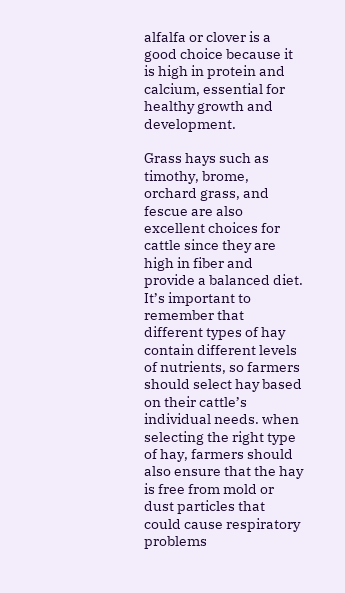alfalfa or clover is a good choice because it is high in protein and calcium, essential for healthy growth and development.

Grass hays such as timothy, brome, orchard grass, and fescue are also excellent choices for cattle since they are high in fiber and provide a balanced diet. It’s important to remember that different types of hay contain different levels of nutrients, so farmers should select hay based on their cattle’s individual needs. when selecting the right type of hay, farmers should also ensure that the hay is free from mold or dust particles that could cause respiratory problems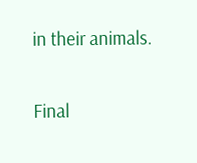in their animals.

Final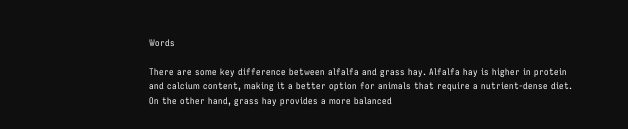Words

There are some key difference between alfalfa and grass hay. Alfalfa hay is higher in protein and calcium content, making it a better option for animals that require a nutrient-dense diet. On the other hand, grass hay provides a more balanced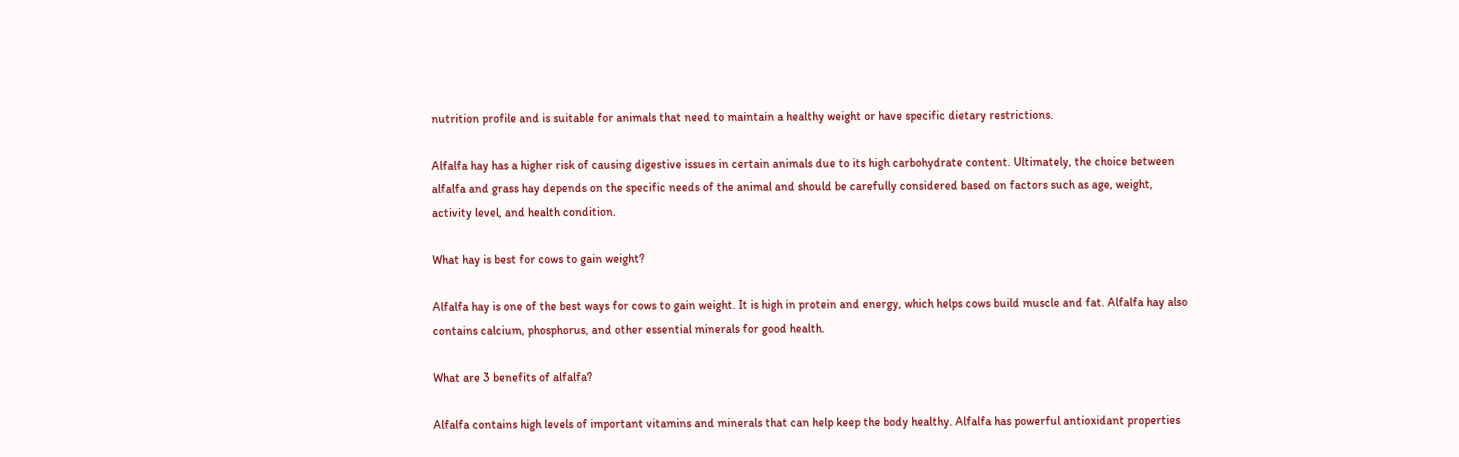nutrition profile and is suitable for animals that need to maintain a healthy weight or have specific dietary restrictions.

Alfalfa hay has a higher risk of causing digestive issues in certain animals due to its high carbohydrate content. Ultimately, the choice between alfalfa and grass hay depends on the specific needs of the animal and should be carefully considered based on factors such as age, weight, activity level, and health condition.

What hay is best for cows to gain weight?

Alfalfa hay is one of the best ways for cows to gain weight. It is high in protein and energy, which helps cows build muscle and fat. Alfalfa hay also contains calcium, phosphorus, and other essential minerals for good health.

What are 3 benefits of alfalfa?

Alfalfa contains high levels of important vitamins and minerals that can help keep the body healthy. Alfalfa has powerful antioxidant properties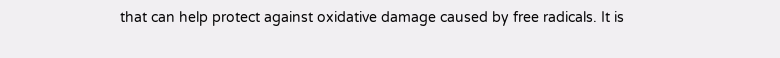that can help protect against oxidative damage caused by free radicals. It is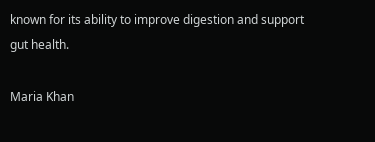known for its ability to improve digestion and support gut health.

Maria Khan